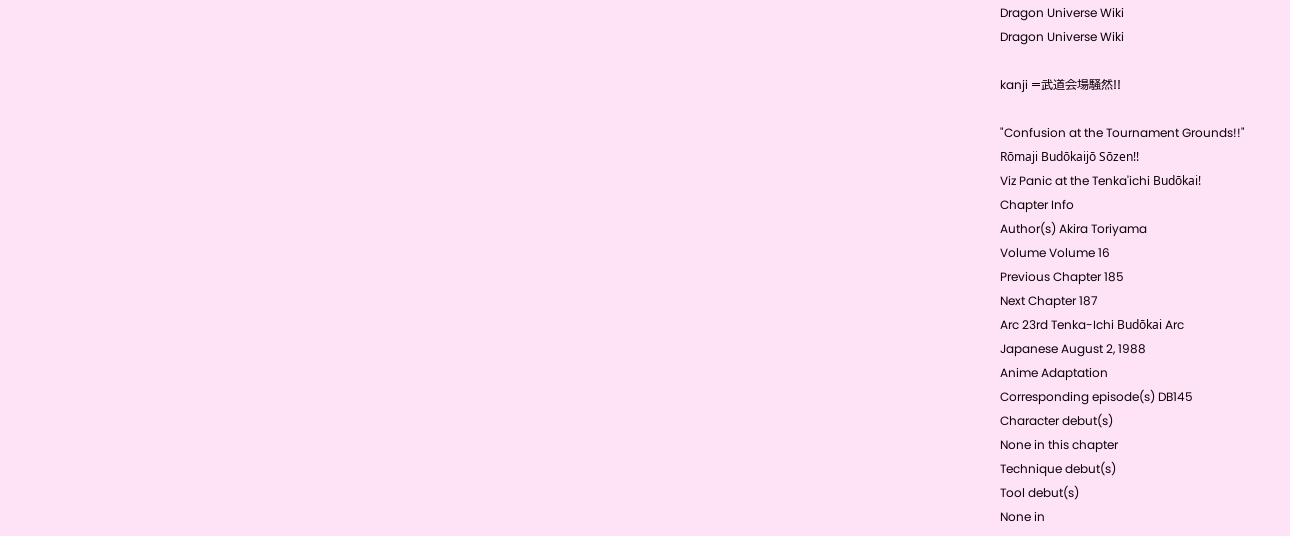Dragon Universe Wiki
Dragon Universe Wiki

kanji =武道会場騒然!!

"Confusion at the Tournament Grounds!!"
Rōmaji Budōkaijō Sōzen!!
Viz Panic at the Tenka'ichi Budōkai!
Chapter Info
Author(s) Akira Toriyama
Volume Volume 16
Previous Chapter 185
Next Chapter 187
Arc 23rd Tenka-Ichi Budōkai Arc
Japanese August 2, 1988
Anime Adaptation
Corresponding episode(s) DB145
Character debut(s)
None in this chapter
Technique debut(s)
Tool debut(s)
None in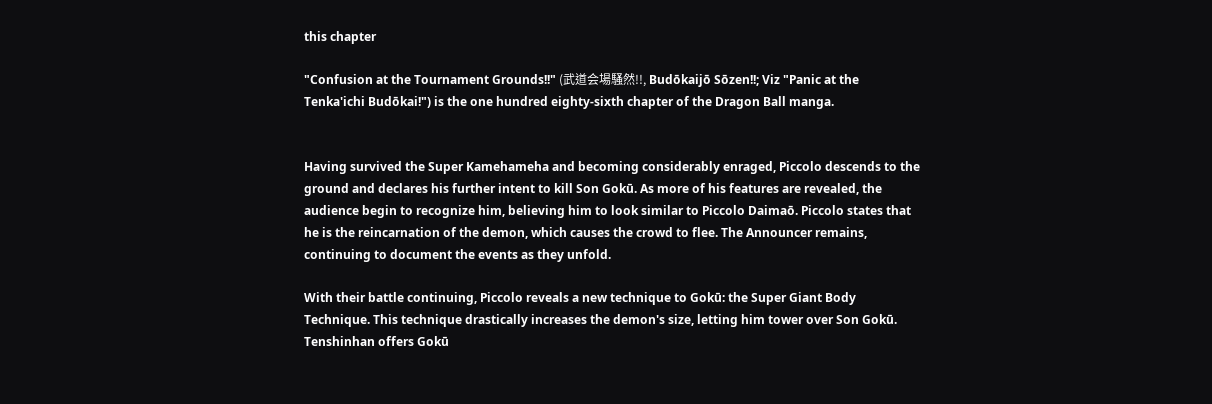this chapter

"Confusion at the Tournament Grounds!!" (武道会場騒然!!, Budōkaijō Sōzen!!; Viz "Panic at the Tenka'ichi Budōkai!") is the one hundred eighty-sixth chapter of the Dragon Ball manga.


Having survived the Super Kamehameha and becoming considerably enraged, Piccolo descends to the ground and declares his further intent to kill Son Gokū. As more of his features are revealed, the audience begin to recognize him, believing him to look similar to Piccolo Daimaō. Piccolo states that he is the reincarnation of the demon, which causes the crowd to flee. The Announcer remains, continuing to document the events as they unfold.

With their battle continuing, Piccolo reveals a new technique to Gokū: the Super Giant Body Technique. This technique drastically increases the demon's size, letting him tower over Son Gokū. Tenshinhan offers Gokū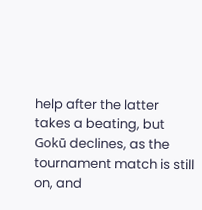help after the latter takes a beating, but Gokū declines, as the tournament match is still on, and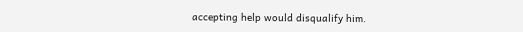accepting help would disqualify him.